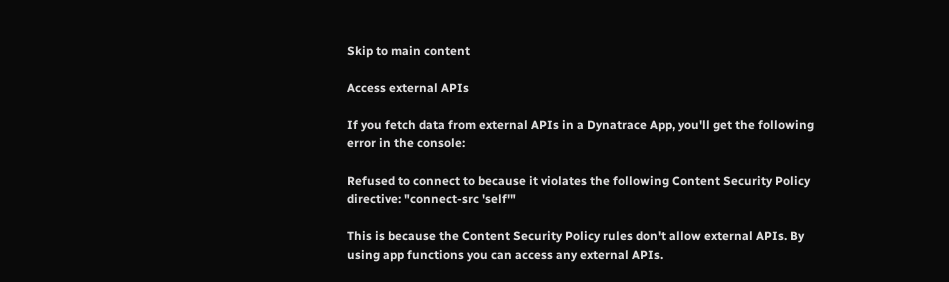Skip to main content

Access external APIs

If you fetch data from external APIs in a Dynatrace App, you'll get the following error in the console:

Refused to connect to because it violates the following Content Security Policy directive: "connect-src 'self'"

This is because the Content Security Policy rules don't allow external APIs. By using app functions you can access any external APIs.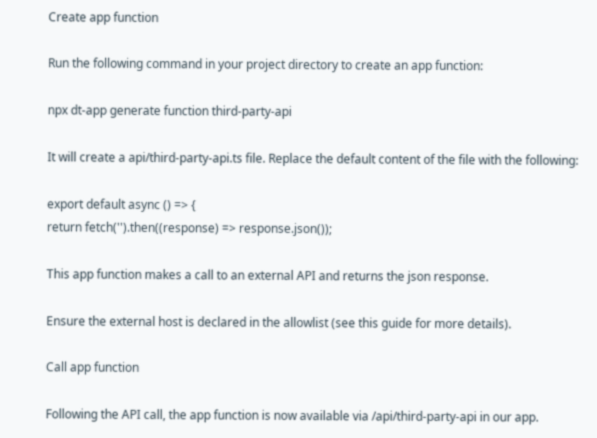Create app function

Run the following command in your project directory to create an app function:

npx dt-app generate function third-party-api

It will create a api/third-party-api.ts file. Replace the default content of the file with the following:

export default async () => {
return fetch('').then((response) => response.json());

This app function makes a call to an external API and returns the json response.

Ensure the external host is declared in the allowlist (see this guide for more details).

Call app function

Following the API call, the app function is now available via /api/third-party-api in our app.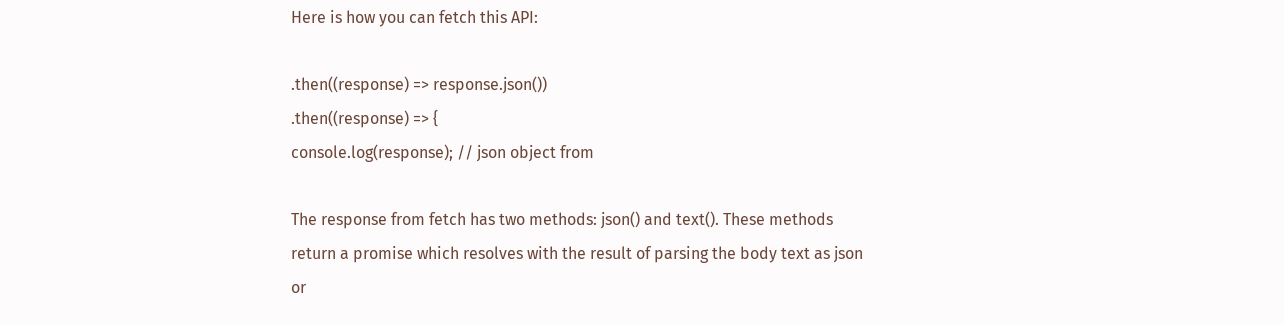Here is how you can fetch this API:

.then((response) => response.json())
.then((response) => {
console.log(response); // json object from

The response from fetch has two methods: json() and text(). These methods return a promise which resolves with the result of parsing the body text as json or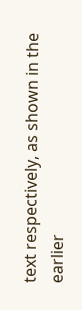text respectively, as shown in the earlier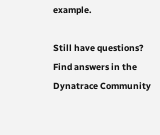example.

Still have questions?
Find answers in the Dynatrace Community